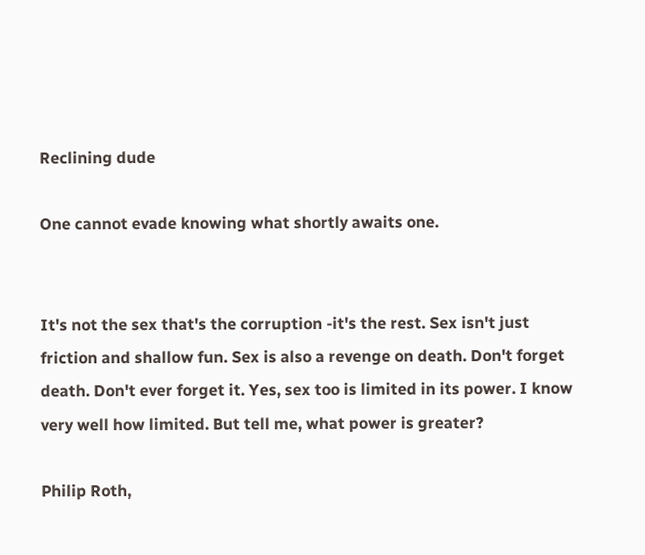Reclining dude

One cannot evade knowing what shortly awaits one.


It's not the sex that's the corruption -it's the rest. Sex isn't just friction and shallow fun. Sex is also a revenge on death. Don't forget death. Don't ever forget it. Yes, sex too is limited in its power. I know very well how limited. But tell me, what power is greater?

Philip Roth,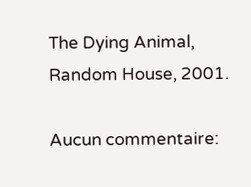The Dying Animal, Random House, 2001.

Aucun commentaire: